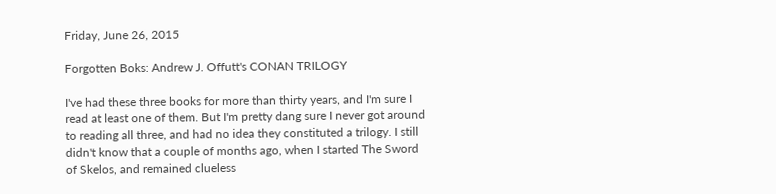Friday, June 26, 2015

Forgotten Boks: Andrew J. Offutt's CONAN TRILOGY

I've had these three books for more than thirty years, and I'm sure I read at least one of them. But I'm pretty dang sure I never got around to reading all three, and had no idea they constituted a trilogy. I still didn't know that a couple of months ago, when I started The Sword of Skelos, and remained clueless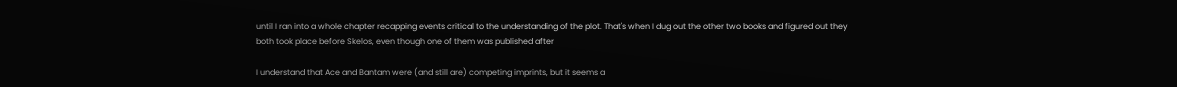until I ran into a whole chapter recapping events critical to the understanding of the plot. That's when I dug out the other two books and figured out they both took place before Skelos, even though one of them was published after

I understand that Ace and Bantam were (and still are) competing imprints, but it seems a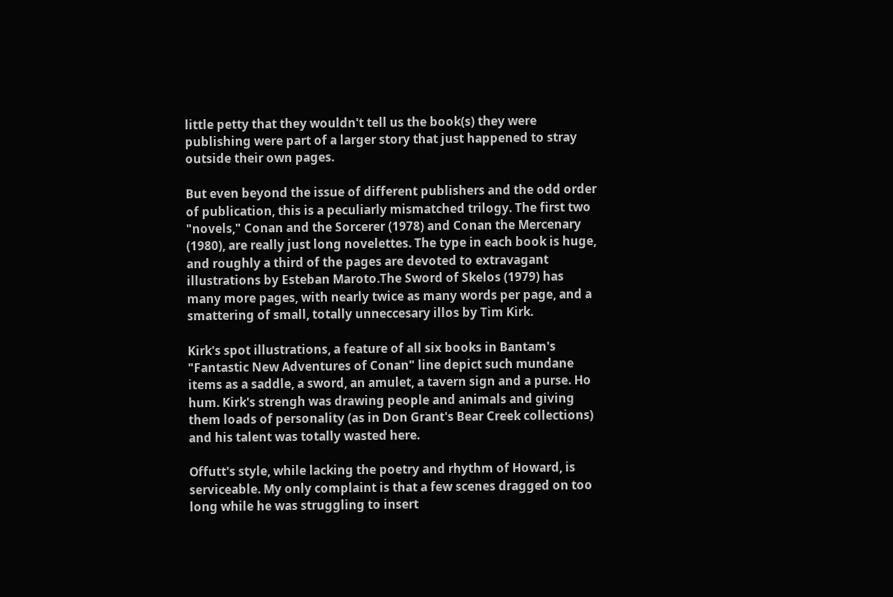little petty that they wouldn't tell us the book(s) they were publishing were part of a larger story that just happened to stray outside their own pages.

But even beyond the issue of different publishers and the odd order of publication, this is a peculiarly mismatched trilogy. The first two "novels," Conan and the Sorcerer (1978) and Conan the Mercenary (1980), are really just long novelettes. The type in each book is huge, and roughly a third of the pages are devoted to extravagant illustrations by Esteban Maroto.The Sword of Skelos (1979) has many more pages, with nearly twice as many words per page, and a smattering of small, totally unneccesary illos by Tim Kirk.

Kirk's spot illustrations, a feature of all six books in Bantam's "Fantastic New Adventures of Conan" line depict such mundane items as a saddle, a sword, an amulet, a tavern sign and a purse. Ho hum. Kirk's strengh was drawing people and animals and giving them loads of personality (as in Don Grant's Bear Creek collections) and his talent was totally wasted here.

Offutt's style, while lacking the poetry and rhythm of Howard, is serviceable. My only complaint is that a few scenes dragged on too long while he was struggling to insert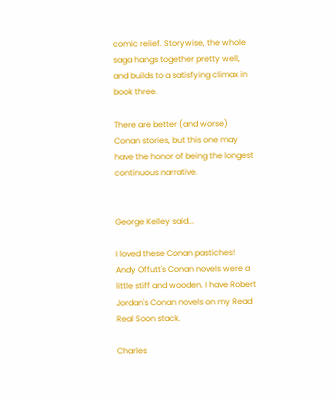comic relief. Storywise, the whole saga hangs together pretty well, and builds to a satisfying climax in book three.

There are better (and worse) Conan stories, but this one may have the honor of being the longest continuous narrative.


George Kelley said...

I loved these Conan pastiches! Andy Offutt's Conan novels were a little stiff and wooden. I have Robert Jordan's Conan novels on my Read Real Soon stack.

Charles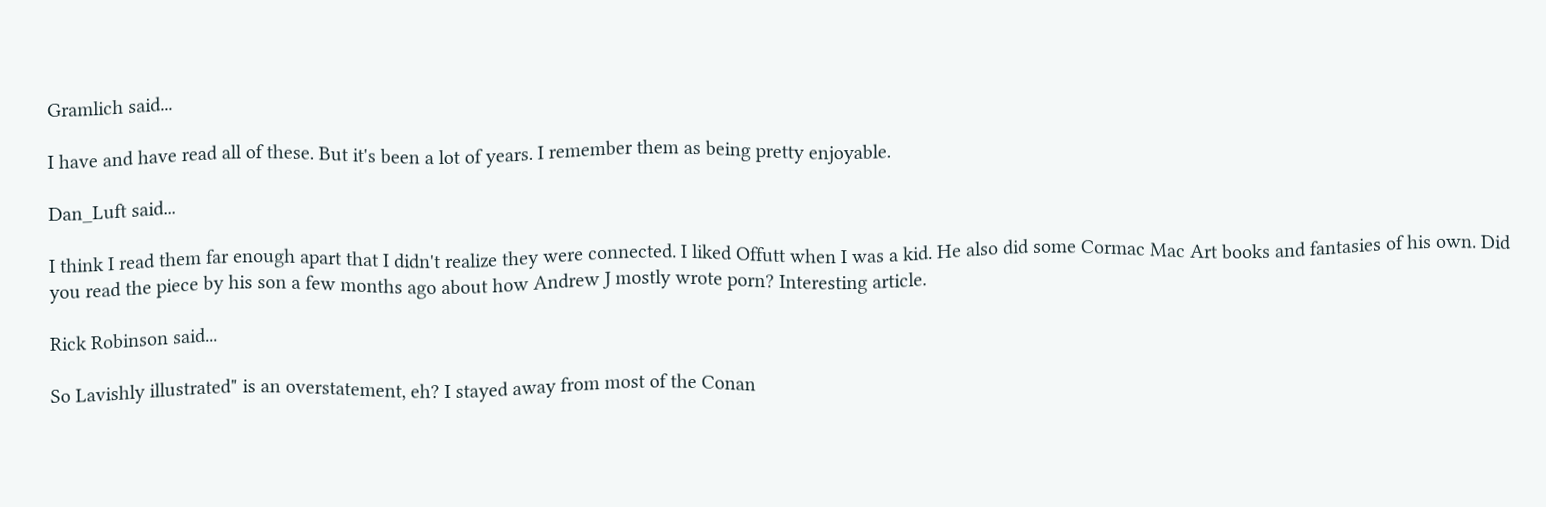Gramlich said...

I have and have read all of these. But it's been a lot of years. I remember them as being pretty enjoyable.

Dan_Luft said...

I think I read them far enough apart that I didn't realize they were connected. I liked Offutt when I was a kid. He also did some Cormac Mac Art books and fantasies of his own. Did you read the piece by his son a few months ago about how Andrew J mostly wrote porn? Interesting article.

Rick Robinson said...

So Lavishly illustrated" is an overstatement, eh? I stayed away from most of the Conan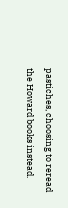pastiches, choosing to reread the Howard books instead.